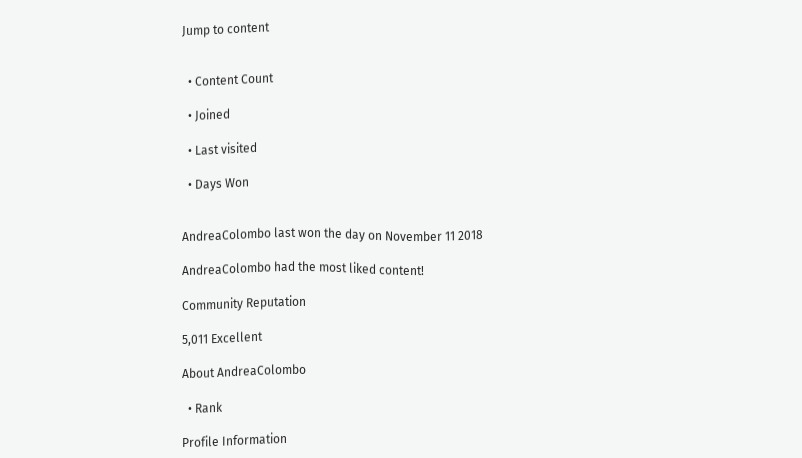Jump to content


  • Content Count

  • Joined

  • Last visited

  • Days Won


AndreaColombo last won the day on November 11 2018

AndreaColombo had the most liked content!

Community Reputation

5,011 Excellent

About AndreaColombo

  • Rank

Profile Information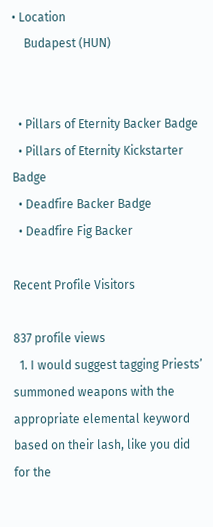• Location
    Budapest (HUN)


  • Pillars of Eternity Backer Badge
  • Pillars of Eternity Kickstarter Badge
  • Deadfire Backer Badge
  • Deadfire Fig Backer

Recent Profile Visitors

837 profile views
  1. I would suggest tagging Priests’ summoned weapons with the appropriate elemental keyword based on their lash, like you did for the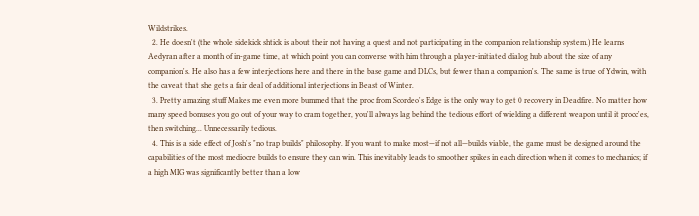Wildstrikes.
  2. He doesn't (the whole sidekick shtick is about their not having a quest and not participating in the companion relationship system.) He learns Aedyran after a month of in-game time, at which point you can converse with him through a player-initiated dialog hub about the size of any companion's. He also has a few interjections here and there in the base game and DLCs, but fewer than a companion's. The same is true of Ydwin, with the caveat that she gets a fair deal of additional interjections in Beast of Winter.
  3. Pretty amazing stuff Makes me even more bummed that the proc from Scordeo's Edge is the only way to get 0 recovery in Deadfire. No matter how many speed bonuses you go out of your way to cram together, you'll always lag behind the tedious effort of wielding a different weapon until it procc'es, then switching... Unnecessarily tedious.
  4. This is a side effect of Josh's "no trap builds" philosophy. If you want to make most—if not all—builds viable, the game must be designed around the capabilities of the most mediocre builds to ensure they can win. This inevitably leads to smoother spikes in each direction when it comes to mechanics; if a high MIG was significantly better than a low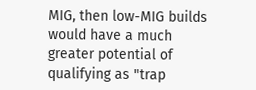MIG, then low-MIG builds would have a much greater potential of qualifying as "trap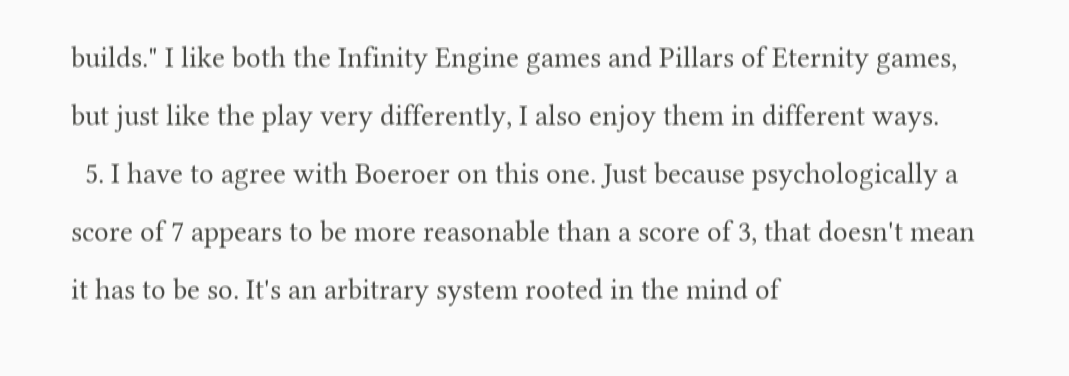builds." I like both the Infinity Engine games and Pillars of Eternity games, but just like the play very differently, I also enjoy them in different ways.
  5. I have to agree with Boeroer on this one. Just because psychologically a score of 7 appears to be more reasonable than a score of 3, that doesn't mean it has to be so. It's an arbitrary system rooted in the mind of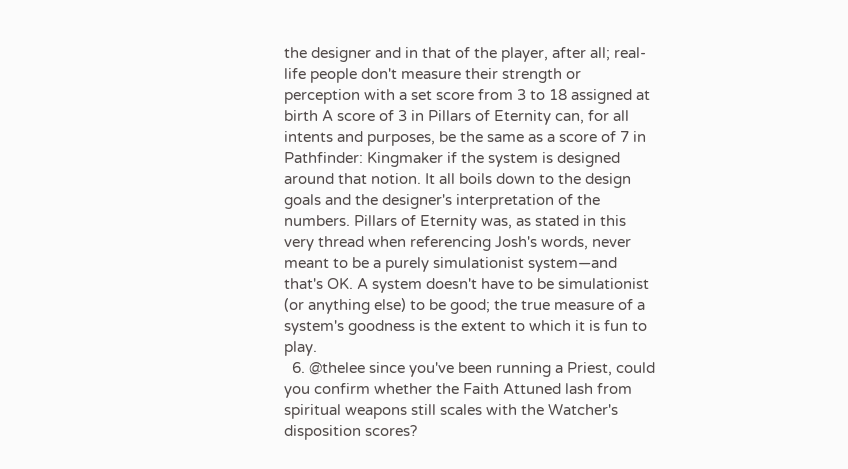the designer and in that of the player, after all; real-life people don't measure their strength or perception with a set score from 3 to 18 assigned at birth A score of 3 in Pillars of Eternity can, for all intents and purposes, be the same as a score of 7 in Pathfinder: Kingmaker if the system is designed around that notion. It all boils down to the design goals and the designer's interpretation of the numbers. Pillars of Eternity was, as stated in this very thread when referencing Josh's words, never meant to be a purely simulationist system—and that's OK. A system doesn't have to be simulationist (or anything else) to be good; the true measure of a system's goodness is the extent to which it is fun to play.
  6. @thelee since you've been running a Priest, could you confirm whether the Faith Attuned lash from spiritual weapons still scales with the Watcher's disposition scores?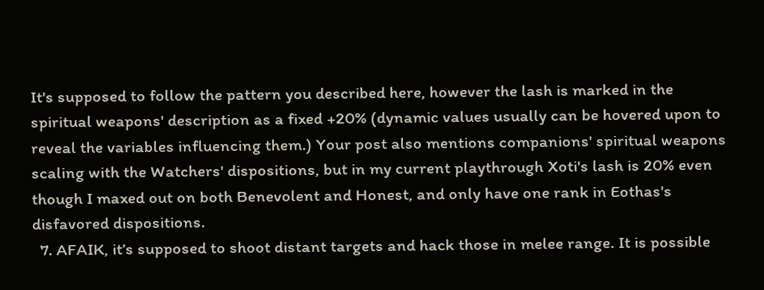It's supposed to follow the pattern you described here, however the lash is marked in the spiritual weapons' description as a fixed +20% (dynamic values usually can be hovered upon to reveal the variables influencing them.) Your post also mentions companions' spiritual weapons scaling with the Watchers' dispositions, but in my current playthrough Xoti's lash is 20% even though I maxed out on both Benevolent and Honest, and only have one rank in Eothas's disfavored dispositions.
  7. AFAIK, it’s supposed to shoot distant targets and hack those in melee range. It is possible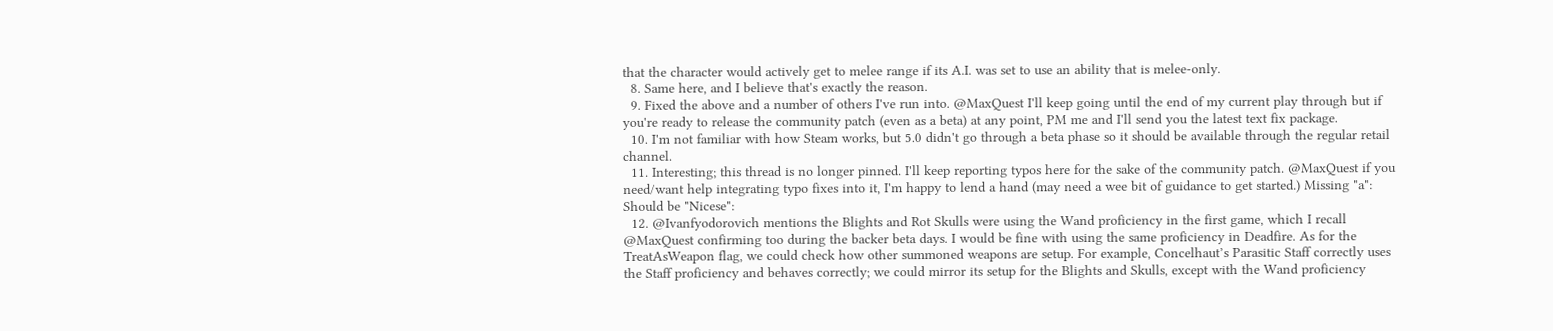that the character would actively get to melee range if its A.I. was set to use an ability that is melee-only.
  8. Same here, and I believe that's exactly the reason.
  9. Fixed the above and a number of others I've run into. @MaxQuest I'll keep going until the end of my current play through but if you're ready to release the community patch (even as a beta) at any point, PM me and I'll send you the latest text fix package.
  10. I'm not familiar with how Steam works, but 5.0 didn't go through a beta phase so it should be available through the regular retail channel.
  11. Interesting; this thread is no longer pinned. I'll keep reporting typos here for the sake of the community patch. @MaxQuest if you need/want help integrating typo fixes into it, I'm happy to lend a hand (may need a wee bit of guidance to get started.) Missing "a": Should be "Nicese":
  12. @Ivanfyodorovich mentions the Blights and Rot Skulls were using the Wand proficiency in the first game, which I recall @MaxQuest confirming too during the backer beta days. I would be fine with using the same proficiency in Deadfire. As for the TreatAsWeapon flag, we could check how other summoned weapons are setup. For example, Concelhaut’s Parasitic Staff correctly uses the Staff proficiency and behaves correctly; we could mirror its setup for the Blights and Skulls, except with the Wand proficiency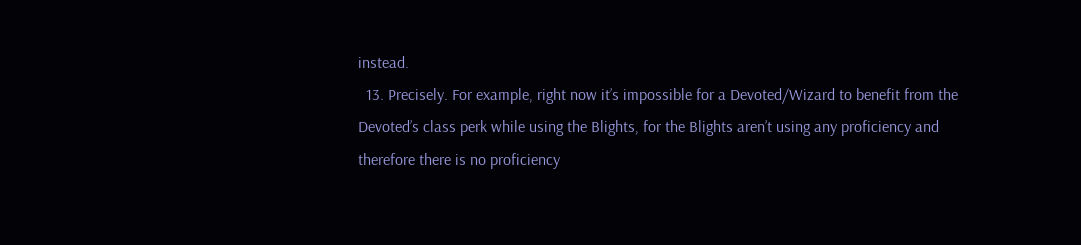instead.
  13. Precisely. For example, right now it’s impossible for a Devoted/Wizard to benefit from the Devoted’s class perk while using the Blights, for the Blights aren’t using any proficiency and therefore there is no proficiency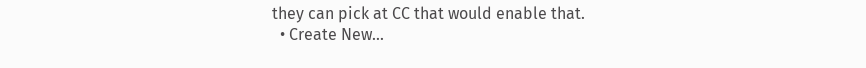they can pick at CC that would enable that.
  • Create New...